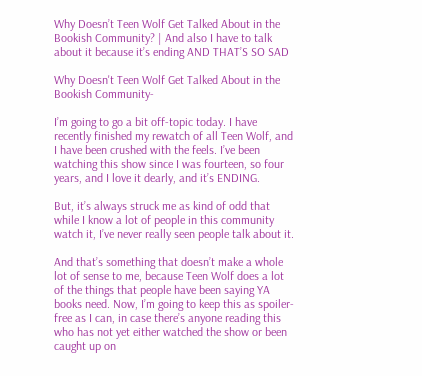Why Doesn’t Teen Wolf Get Talked About in the Bookish Community? | And also I have to talk about it because it’s ending AND THAT’S SO SAD

Why Doesn't Teen Wolf Get Talked About in the Bookish Community-

I’m going to go a bit off-topic today. I have recently finished my rewatch of all Teen Wolf, and I have been crushed with the feels. I’ve been watching this show since I was fourteen, so four years, and I love it dearly, and it’s ENDING.

But, it’s always struck me as kind of odd that while I know a lot of people in this community watch it, I’ve never really seen people talk about it.

And that’s something that doesn’t make a whole lot of sense to me, because Teen Wolf does a lot of the things that people have been saying YA books need. Now, I’m going to keep this as spoiler-free as I can, in case there’s anyone reading this who has not yet either watched the show or been caught up on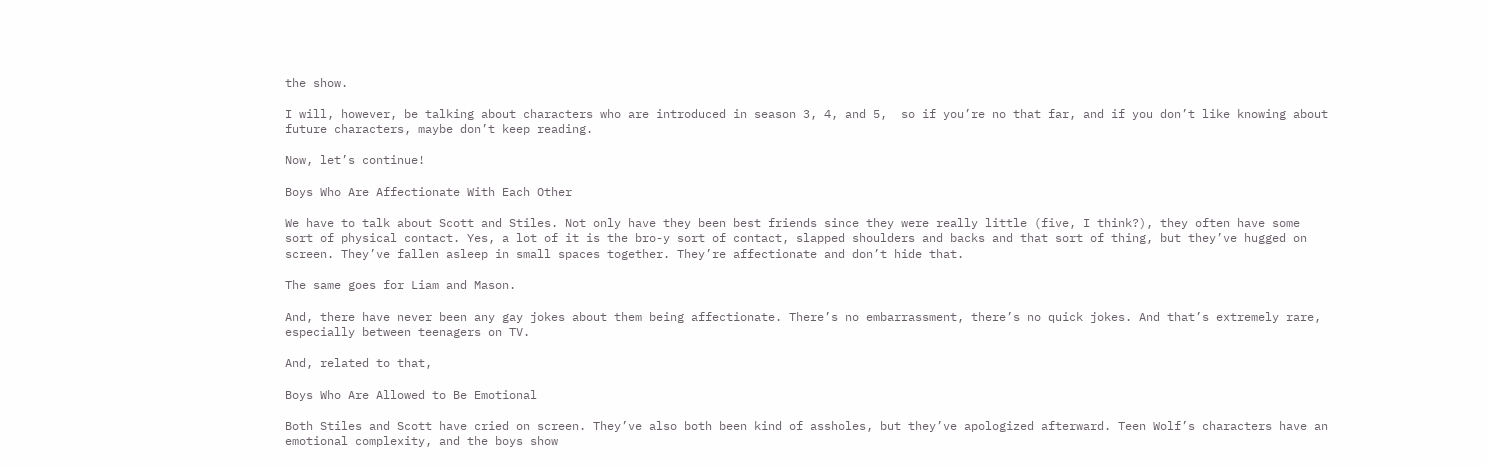the show.

I will, however, be talking about characters who are introduced in season 3, 4, and 5,  so if you’re no that far, and if you don’t like knowing about future characters, maybe don’t keep reading.

Now, let’s continue!

Boys Who Are Affectionate With Each Other

We have to talk about Scott and Stiles. Not only have they been best friends since they were really little (five, I think?), they often have some sort of physical contact. Yes, a lot of it is the bro-y sort of contact, slapped shoulders and backs and that sort of thing, but they’ve hugged on screen. They’ve fallen asleep in small spaces together. They’re affectionate and don’t hide that.

The same goes for Liam and Mason.

And, there have never been any gay jokes about them being affectionate. There’s no embarrassment, there’s no quick jokes. And that’s extremely rare, especially between teenagers on TV.

And, related to that,

Boys Who Are Allowed to Be Emotional

Both Stiles and Scott have cried on screen. They’ve also both been kind of assholes, but they’ve apologized afterward. Teen Wolf’s characters have an emotional complexity, and the boys show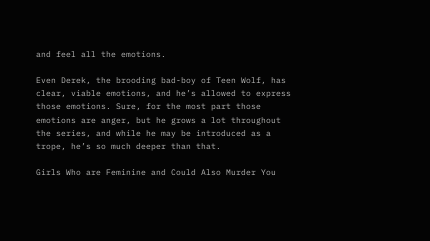and feel all the emotions.

Even Derek, the brooding bad-boy of Teen Wolf, has clear, viable emotions, and he’s allowed to express those emotions. Sure, for the most part those emotions are anger, but he grows a lot throughout the series, and while he may be introduced as a trope, he’s so much deeper than that.

Girls Who are Feminine and Could Also Murder You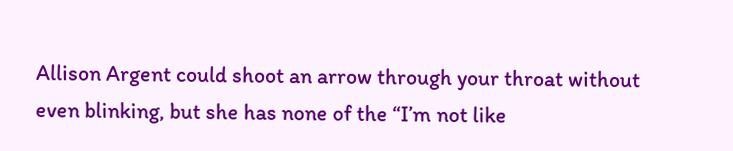Allison Argent could shoot an arrow through your throat without even blinking, but she has none of the “I’m not like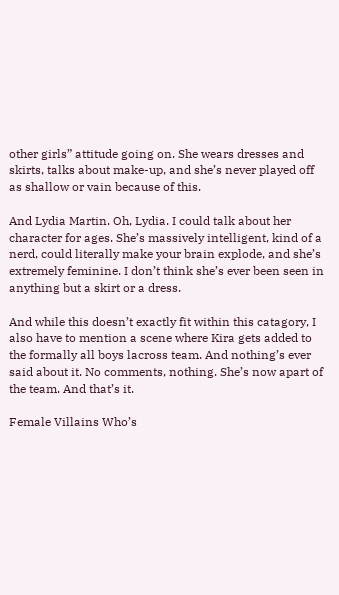other girls” attitude going on. She wears dresses and skirts, talks about make-up, and she’s never played off as shallow or vain because of this.

And Lydia Martin. Oh, Lydia. I could talk about her character for ages. She’s massively intelligent, kind of a nerd, could literally make your brain explode, and she’s extremely feminine. I don’t think she’s ever been seen in anything but a skirt or a dress.

And while this doesn’t exactly fit within this catagory, I also have to mention a scene where Kira gets added to the formally all boys lacross team. And nothing’s ever said about it. No comments, nothing. She’s now apart of the team. And that’s it.

Female Villains Who’s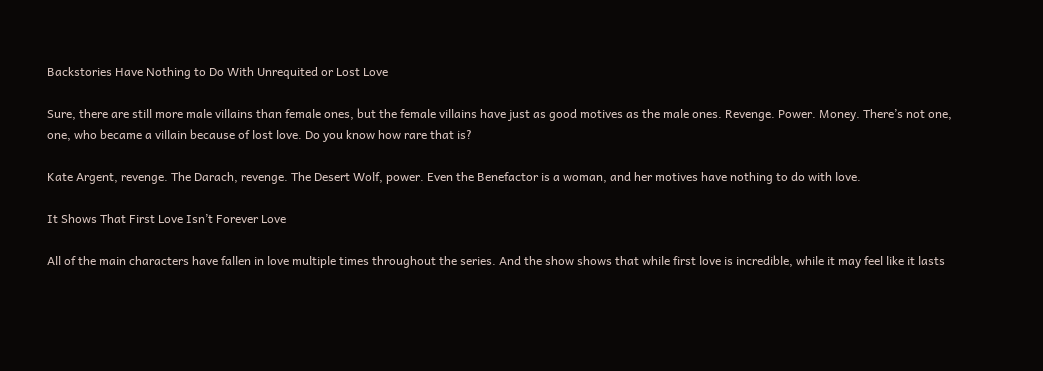Backstories Have Nothing to Do With Unrequited or Lost Love

Sure, there are still more male villains than female ones, but the female villains have just as good motives as the male ones. Revenge. Power. Money. There’s not one, one, who became a villain because of lost love. Do you know how rare that is?

Kate Argent, revenge. The Darach, revenge. The Desert Wolf, power. Even the Benefactor is a woman, and her motives have nothing to do with love.

It Shows That First Love Isn’t Forever Love

All of the main characters have fallen in love multiple times throughout the series. And the show shows that while first love is incredible, while it may feel like it lasts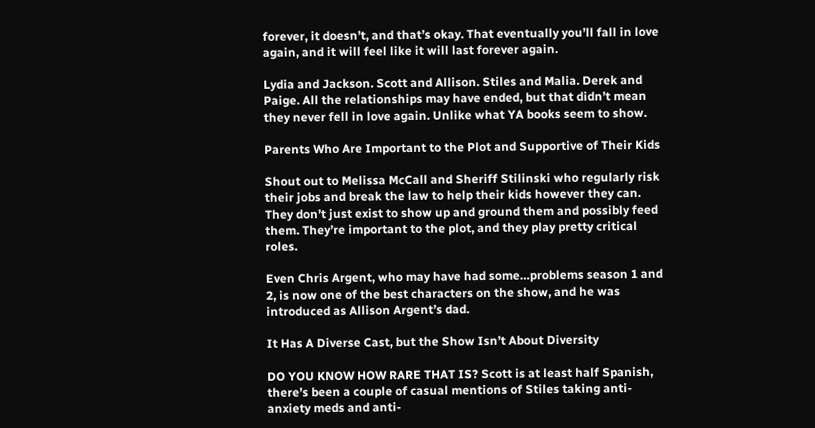forever, it doesn’t, and that’s okay. That eventually you’ll fall in love again, and it will feel like it will last forever again.

Lydia and Jackson. Scott and Allison. Stiles and Malia. Derek and Paige. All the relationships may have ended, but that didn’t mean they never fell in love again. Unlike what YA books seem to show.

Parents Who Are Important to the Plot and Supportive of Their Kids

Shout out to Melissa McCall and Sheriff Stilinski who regularly risk their jobs and break the law to help their kids however they can. They don’t just exist to show up and ground them and possibly feed them. They’re important to the plot, and they play pretty critical roles.

Even Chris Argent, who may have had some…problems season 1 and 2, is now one of the best characters on the show, and he was introduced as Allison Argent’s dad.

It Has A Diverse Cast, but the Show Isn’t About Diversity

DO YOU KNOW HOW RARE THAT IS? Scott is at least half Spanish, there’s been a couple of casual mentions of Stiles taking anti-anxiety meds and anti-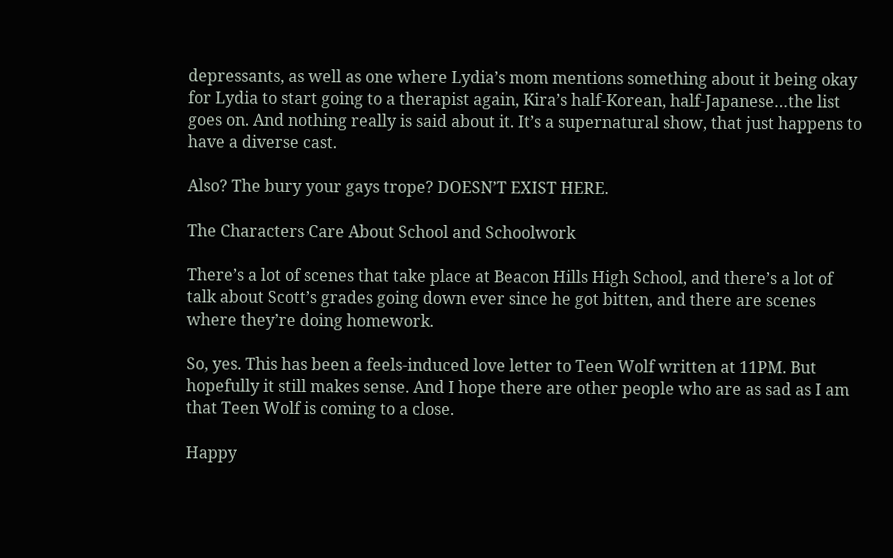depressants, as well as one where Lydia’s mom mentions something about it being okay for Lydia to start going to a therapist again, Kira’s half-Korean, half-Japanese…the list goes on. And nothing really is said about it. It’s a supernatural show, that just happens to have a diverse cast.

Also? The bury your gays trope? DOESN’T EXIST HERE.

The Characters Care About School and Schoolwork

There’s a lot of scenes that take place at Beacon Hills High School, and there’s a lot of talk about Scott’s grades going down ever since he got bitten, and there are scenes where they’re doing homework.

So, yes. This has been a feels-induced love letter to Teen Wolf written at 11PM. But hopefully it still makes sense. And I hope there are other people who are as sad as I am that Teen Wolf is coming to a close.

Happy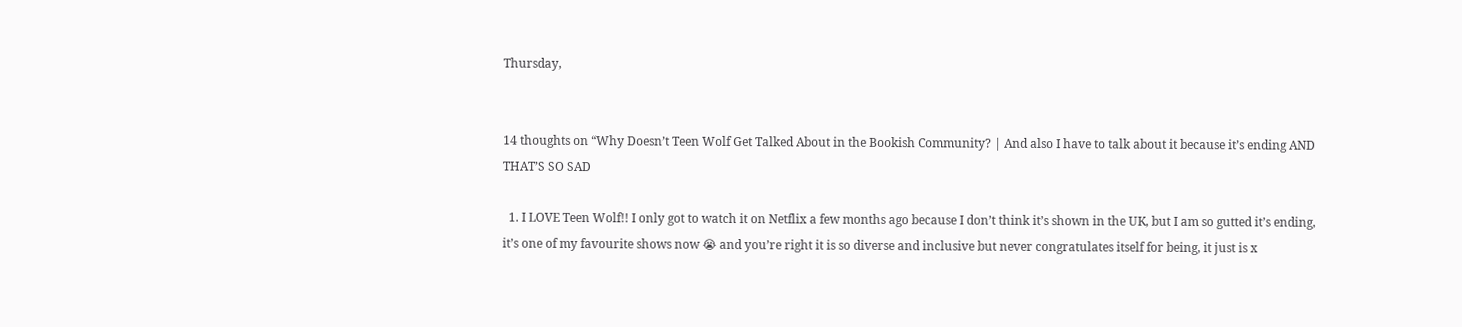Thursday,


14 thoughts on “Why Doesn’t Teen Wolf Get Talked About in the Bookish Community? | And also I have to talk about it because it’s ending AND THAT’S SO SAD

  1. I LOVE Teen Wolf!! I only got to watch it on Netflix a few months ago because I don’t think it’s shown in the UK, but I am so gutted it’s ending, it’s one of my favourite shows now 😭 and you’re right it is so diverse and inclusive but never congratulates itself for being, it just is x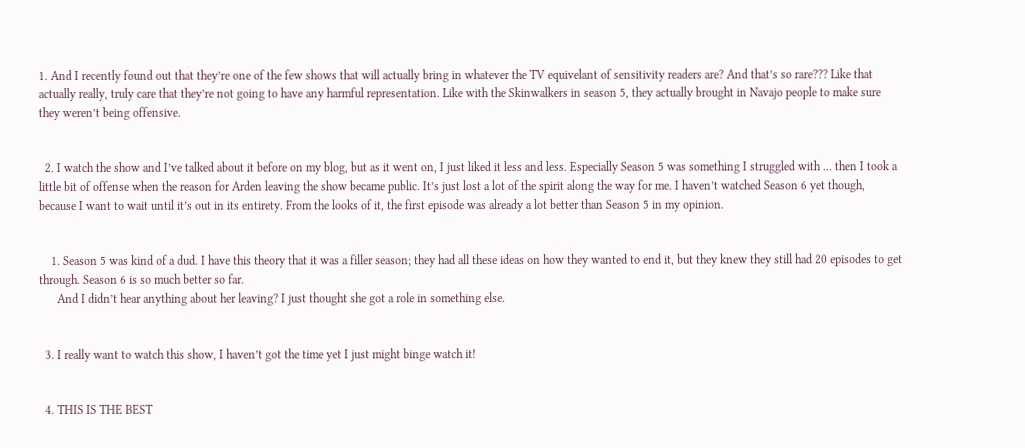1. And I recently found out that they’re one of the few shows that will actually bring in whatever the TV equivelant of sensitivity readers are? And that’s so rare??? Like that actually really, truly care that they’re not going to have any harmful representation. Like with the Skinwalkers in season 5, they actually brought in Navajo people to make sure they weren’t being offensive.


  2. I watch the show and I’ve talked about it before on my blog, but as it went on, I just liked it less and less. Especially Season 5 was something I struggled with … then I took a little bit of offense when the reason for Arden leaving the show became public. It’s just lost a lot of the spirit along the way for me. I haven’t watched Season 6 yet though, because I want to wait until it’s out in its entirety. From the looks of it, the first episode was already a lot better than Season 5 in my opinion.


    1. Season 5 was kind of a dud. I have this theory that it was a filler season; they had all these ideas on how they wanted to end it, but they knew they still had 20 episodes to get through. Season 6 is so much better so far.
      And I didn’t hear anything about her leaving? I just thought she got a role in something else.


  3. I really want to watch this show, I haven’t got the time yet I just might binge watch it!


  4. THIS IS THE BEST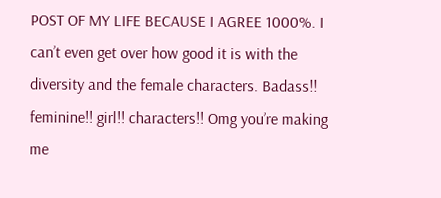POST OF MY LIFE BECAUSE I AGREE 1000%. I can’t even get over how good it is with the diversity and the female characters. Badass!! feminine!! girl!! characters!! Omg you’re making me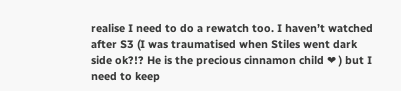realise I need to do a rewatch too. I haven’t watched after S3 (I was traumatised when Stiles went dark side ok?!? He is the precious cinnamon child ❤ ) but I need to keep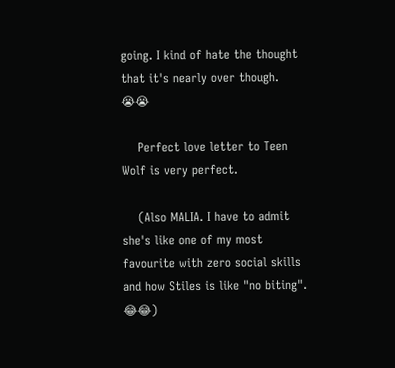going. I kind of hate the thought that it's nearly over though. 😭😭

    Perfect love letter to Teen Wolf is very perfect.

    (Also MALIA. I have to admit she's like one of my most favourite with zero social skills and how Stiles is like "no biting". 😂😂)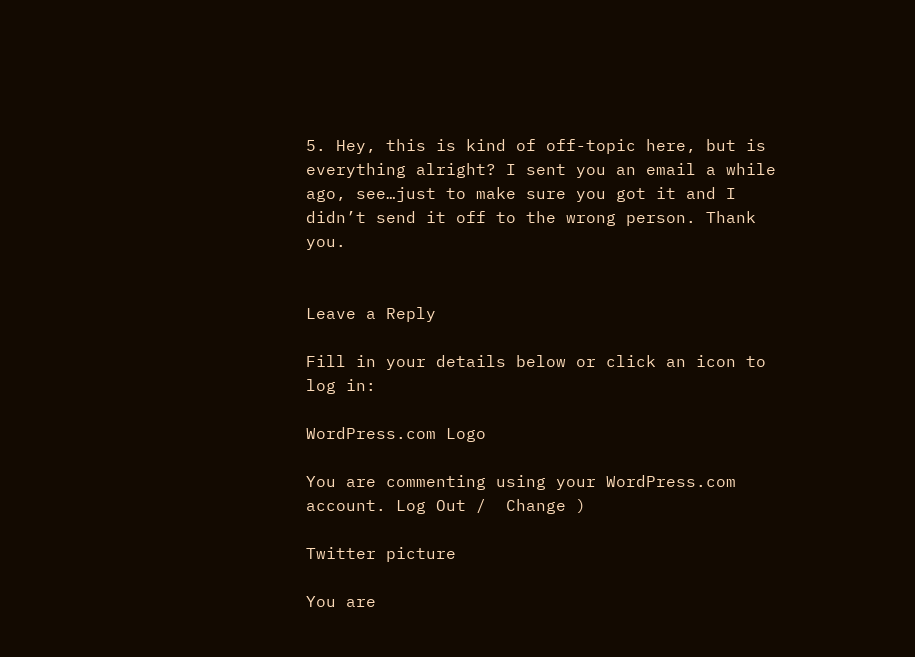5. Hey, this is kind of off-topic here, but is everything alright? I sent you an email a while ago, see…just to make sure you got it and I didn’t send it off to the wrong person. Thank you.


Leave a Reply

Fill in your details below or click an icon to log in:

WordPress.com Logo

You are commenting using your WordPress.com account. Log Out /  Change )

Twitter picture

You are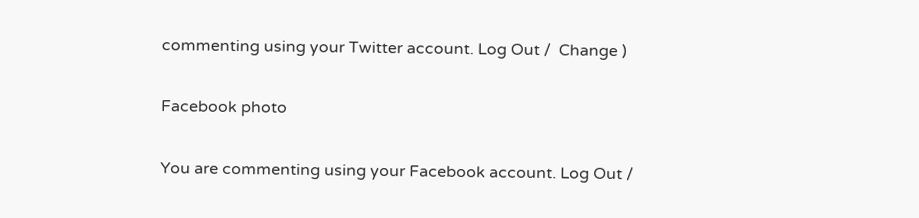commenting using your Twitter account. Log Out /  Change )

Facebook photo

You are commenting using your Facebook account. Log Out /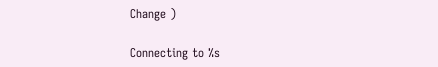Change )

Connecting to %s